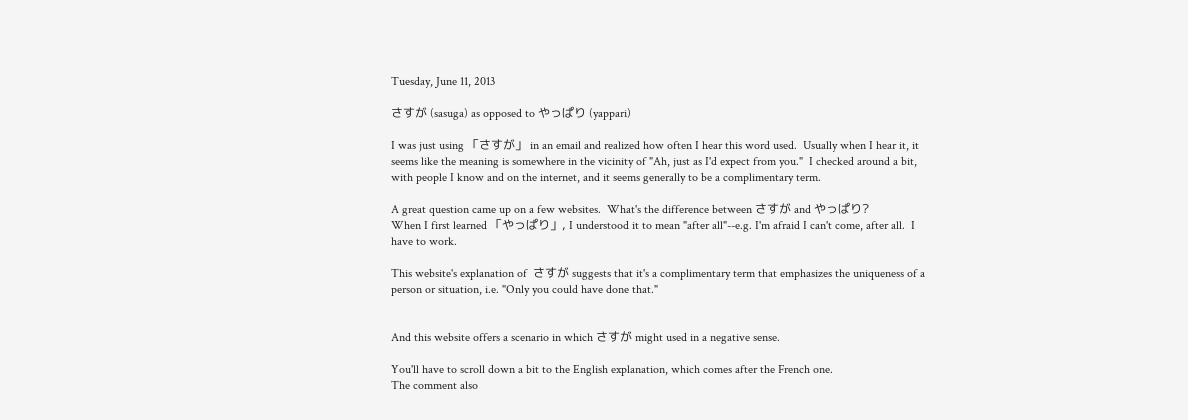Tuesday, June 11, 2013

さすが (sasuga) as opposed to やっぱり (yappari)

I was just using 「さすが」 in an email and realized how often I hear this word used.  Usually when I hear it, it seems like the meaning is somewhere in the vicinity of "Ah, just as I'd expect from you."  I checked around a bit, with people I know and on the internet, and it seems generally to be a complimentary term.

A great question came up on a few websites.  What's the difference between さすが and やっぱり?
When I first learned 「やっぱり」, I understood it to mean "after all"--e.g. I'm afraid I can't come, after all.  I have to work.

This website's explanation of  さすが suggests that it's a complimentary term that emphasizes the uniqueness of a person or situation, i.e. "Only you could have done that."


And this website offers a scenario in which さすが might used in a negative sense.

You'll have to scroll down a bit to the English explanation, which comes after the French one.
The comment also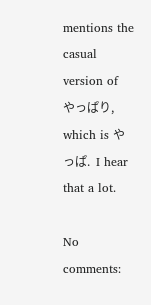mentions the casual version of   やっぱり, which is やっぱ.  I hear that a lot.

No comments: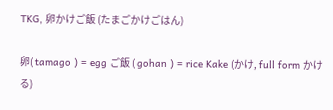TKG, 卵かけご飯 (たまごかけごはん)

卵( tamago ) = egg ご飯 ( gohan ) = rice Kake (かけ, full form かける)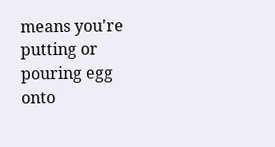means you're putting or pouring egg onto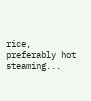rice, preferably hot steaming...